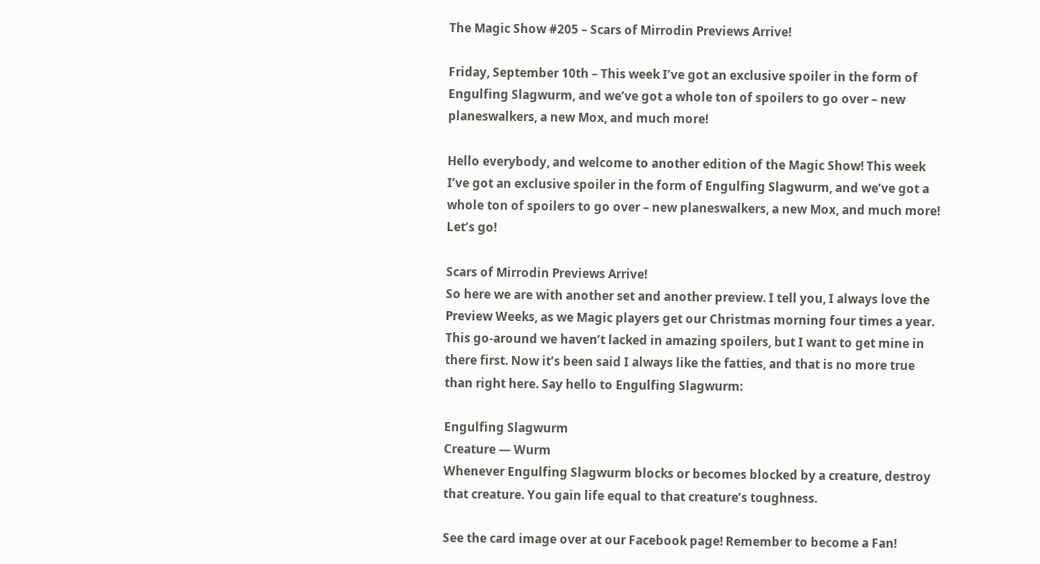The Magic Show #205 – Scars of Mirrodin Previews Arrive!

Friday, September 10th – This week I’ve got an exclusive spoiler in the form of Engulfing Slagwurm, and we’ve got a whole ton of spoilers to go over – new planeswalkers, a new Mox, and much more!

Hello everybody, and welcome to another edition of the Magic Show! This week I’ve got an exclusive spoiler in the form of Engulfing Slagwurm, and we’ve got a whole ton of spoilers to go over – new planeswalkers, a new Mox, and much more! Let’s go!

Scars of Mirrodin Previews Arrive!
So here we are with another set and another preview. I tell you, I always love the Preview Weeks, as we Magic players get our Christmas morning four times a year. This go-around we haven’t lacked in amazing spoilers, but I want to get mine in there first. Now it’s been said I always like the fatties, and that is no more true than right here. Say hello to Engulfing Slagwurm:

Engulfing Slagwurm
Creature — Wurm
Whenever Engulfing Slagwurm blocks or becomes blocked by a creature, destroy that creature. You gain life equal to that creature’s toughness.

See the card image over at our Facebook page! Remember to become a Fan!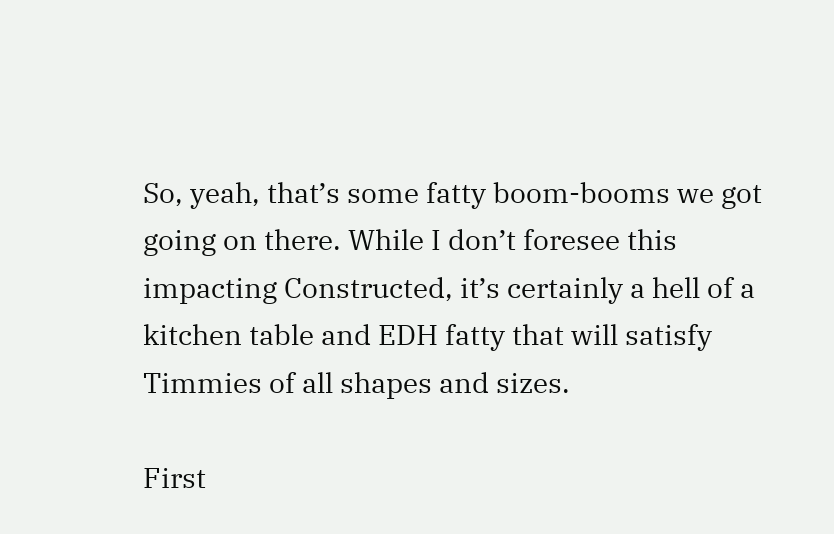So, yeah, that’s some fatty boom-booms we got going on there. While I don’t foresee this impacting Constructed, it’s certainly a hell of a kitchen table and EDH fatty that will satisfy Timmies of all shapes and sizes.

First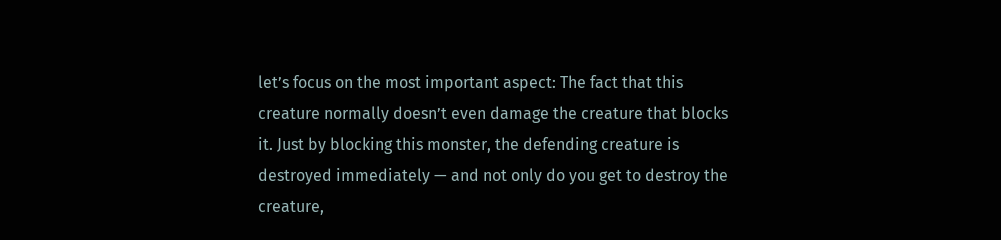let’s focus on the most important aspect: The fact that this creature normally doesn’t even damage the creature that blocks it. Just by blocking this monster, the defending creature is destroyed immediately — and not only do you get to destroy the creature,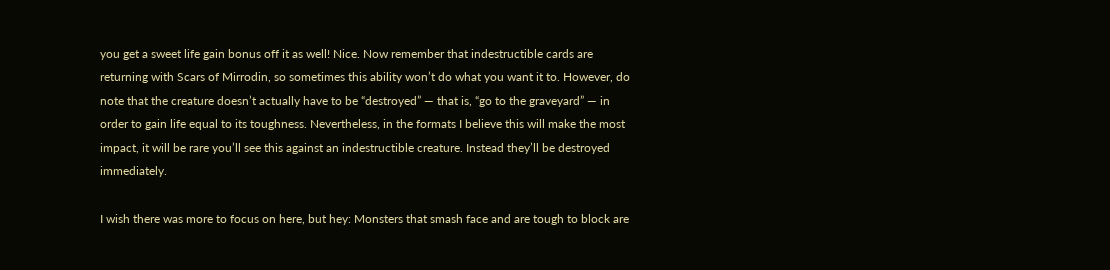you get a sweet life gain bonus off it as well! Nice. Now remember that indestructible cards are returning with Scars of Mirrodin, so sometimes this ability won’t do what you want it to. However, do note that the creature doesn’t actually have to be “destroyed” — that is, “go to the graveyard” — in order to gain life equal to its toughness. Nevertheless, in the formats I believe this will make the most impact, it will be rare you’ll see this against an indestructible creature. Instead they’ll be destroyed immediately.

I wish there was more to focus on here, but hey: Monsters that smash face and are tough to block are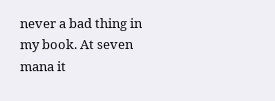never a bad thing in my book. At seven mana it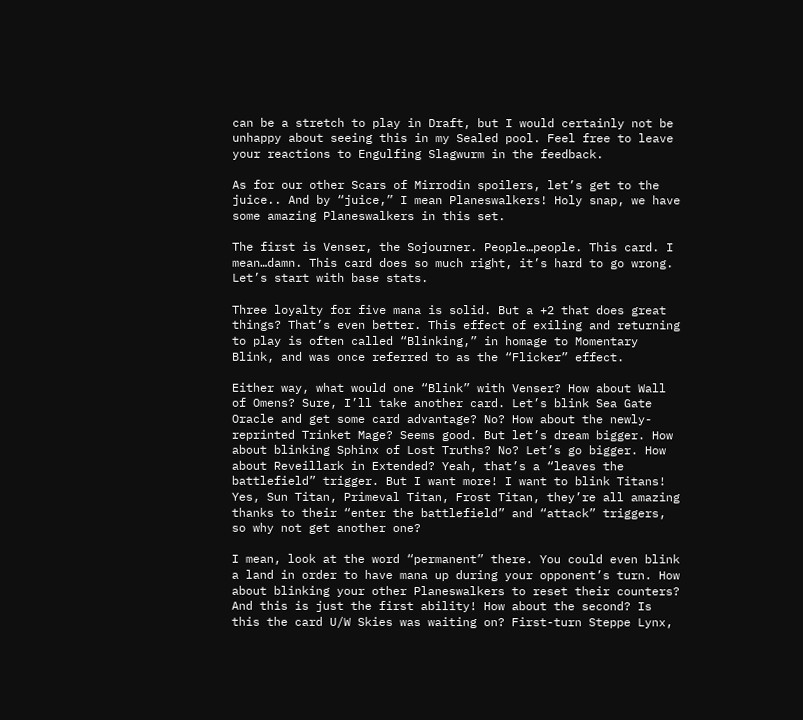can be a stretch to play in Draft, but I would certainly not be unhappy about seeing this in my Sealed pool. Feel free to leave your reactions to Engulfing Slagwurm in the feedback.

As for our other Scars of Mirrodin spoilers, let’s get to the juice.. And by “juice,” I mean Planeswalkers! Holy snap, we have some amazing Planeswalkers in this set.

The first is Venser, the Sojourner. People…people. This card. I mean…damn. This card does so much right, it’s hard to go wrong. Let’s start with base stats.

Three loyalty for five mana is solid. But a +2 that does great things? That’s even better. This effect of exiling and returning to play is often called “Blinking,” in homage to Momentary Blink, and was once referred to as the “Flicker” effect.

Either way, what would one “Blink” with Venser? How about Wall of Omens? Sure, I’ll take another card. Let’s blink Sea Gate Oracle and get some card advantage? No? How about the newly-reprinted Trinket Mage? Seems good. But let’s dream bigger. How about blinking Sphinx of Lost Truths? No? Let’s go bigger. How about Reveillark in Extended? Yeah, that’s a “leaves the battlefield” trigger. But I want more! I want to blink Titans! Yes, Sun Titan, Primeval Titan, Frost Titan, they’re all amazing thanks to their “enter the battlefield” and “attack” triggers, so why not get another one?

I mean, look at the word “permanent” there. You could even blink a land in order to have mana up during your opponent’s turn. How about blinking your other Planeswalkers to reset their counters? And this is just the first ability! How about the second? Is this the card U/W Skies was waiting on? First-turn Steppe Lynx,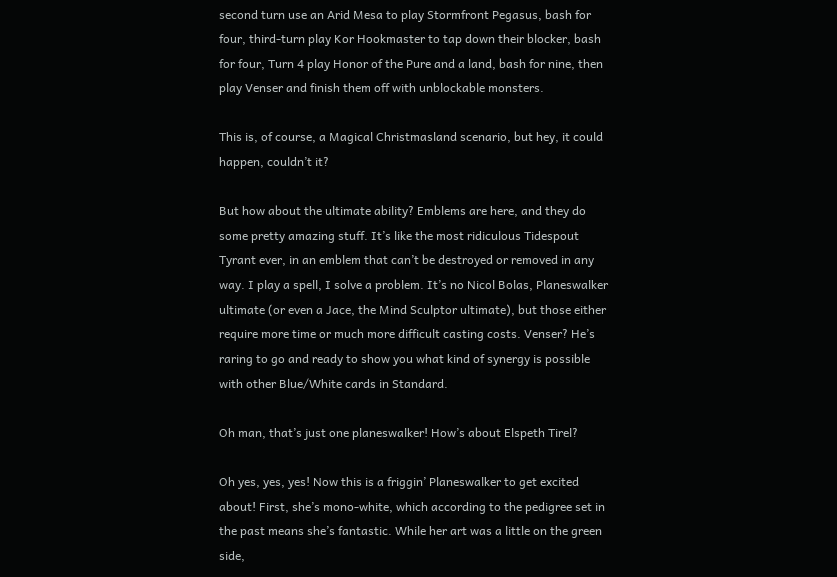second turn use an Arid Mesa to play Stormfront Pegasus, bash for four, third-turn play Kor Hookmaster to tap down their blocker, bash for four, Turn 4 play Honor of the Pure and a land, bash for nine, then play Venser and finish them off with unblockable monsters.

This is, of course, a Magical Christmasland scenario, but hey, it could happen, couldn’t it?

But how about the ultimate ability? Emblems are here, and they do some pretty amazing stuff. It’s like the most ridiculous Tidespout Tyrant ever, in an emblem that can’t be destroyed or removed in any way. I play a spell, I solve a problem. It’s no Nicol Bolas, Planeswalker ultimate (or even a Jace, the Mind Sculptor ultimate), but those either require more time or much more difficult casting costs. Venser? He’s raring to go and ready to show you what kind of synergy is possible with other Blue/White cards in Standard.

Oh man, that’s just one planeswalker! How’s about Elspeth Tirel?

Oh yes, yes, yes! Now this is a friggin’ Planeswalker to get excited about! First, she’s mono-white, which according to the pedigree set in the past means she’s fantastic. While her art was a little on the green side,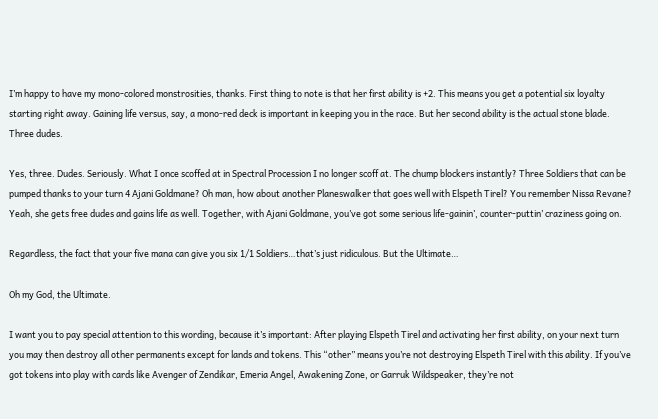I’m happy to have my mono-colored monstrosities, thanks. First thing to note is that her first ability is +2. This means you get a potential six loyalty starting right away. Gaining life versus, say, a mono-red deck is important in keeping you in the race. But her second ability is the actual stone blade. Three dudes.

Yes, three. Dudes. Seriously. What I once scoffed at in Spectral Procession I no longer scoff at. The chump blockers instantly? Three Soldiers that can be pumped thanks to your turn 4 Ajani Goldmane? Oh man, how about another Planeswalker that goes well with Elspeth Tirel? You remember Nissa Revane? Yeah, she gets free dudes and gains life as well. Together, with Ajani Goldmane, you’ve got some serious life-gainin’, counter-puttin’ craziness going on.

Regardless, the fact that your five mana can give you six 1/1 Soldiers…that’s just ridiculous. But the Ultimate…

Oh my God, the Ultimate.

I want you to pay special attention to this wording, because it’s important: After playing Elspeth Tirel and activating her first ability, on your next turn you may then destroy all other permanents except for lands and tokens. This “other” means you’re not destroying Elspeth Tirel with this ability. If you’ve got tokens into play with cards like Avenger of Zendikar, Emeria Angel, Awakening Zone, or Garruk Wildspeaker, they’re not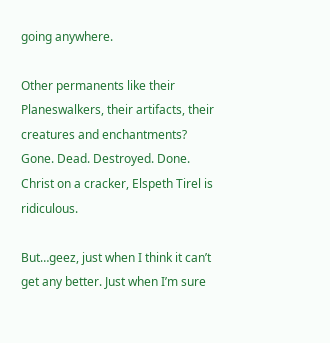going anywhere.

Other permanents like their Planeswalkers, their artifacts, their creatures and enchantments? Gone. Dead. Destroyed. Done. Christ on a cracker, Elspeth Tirel is ridiculous.

But…geez, just when I think it can’t get any better. Just when I’m sure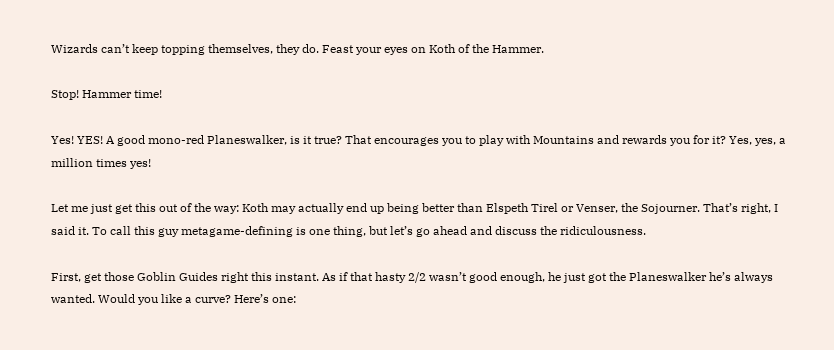Wizards can’t keep topping themselves, they do. Feast your eyes on Koth of the Hammer.

Stop! Hammer time!

Yes! YES! A good mono-red Planeswalker, is it true? That encourages you to play with Mountains and rewards you for it? Yes, yes, a million times yes!

Let me just get this out of the way: Koth may actually end up being better than Elspeth Tirel or Venser, the Sojourner. That’s right, I said it. To call this guy metagame-defining is one thing, but let’s go ahead and discuss the ridiculousness.

First, get those Goblin Guides right this instant. As if that hasty 2/2 wasn’t good enough, he just got the Planeswalker he’s always wanted. Would you like a curve? Here’s one: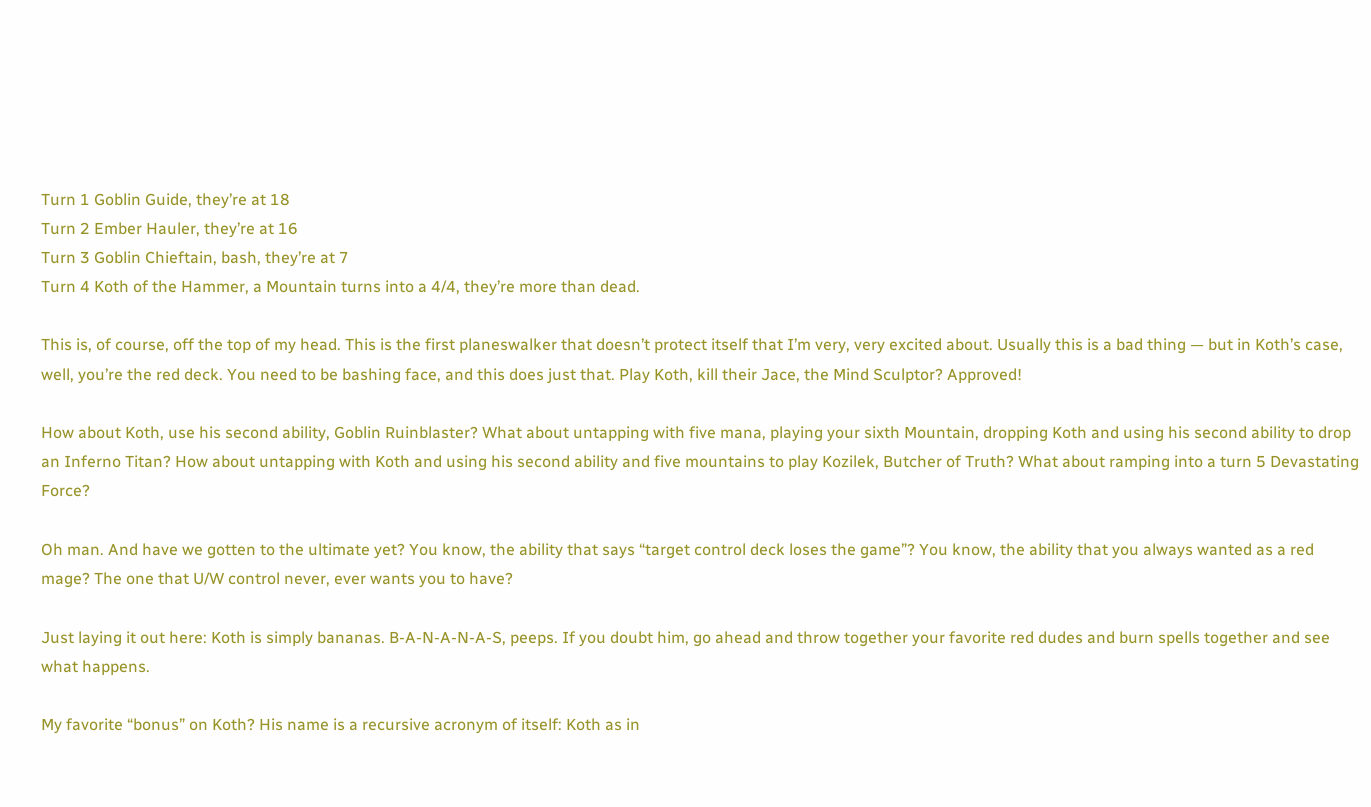Turn 1 Goblin Guide, they’re at 18
Turn 2 Ember Hauler, they’re at 16
Turn 3 Goblin Chieftain, bash, they’re at 7
Turn 4 Koth of the Hammer, a Mountain turns into a 4/4, they’re more than dead.

This is, of course, off the top of my head. This is the first planeswalker that doesn’t protect itself that I’m very, very excited about. Usually this is a bad thing — but in Koth’s case, well, you’re the red deck. You need to be bashing face, and this does just that. Play Koth, kill their Jace, the Mind Sculptor? Approved!

How about Koth, use his second ability, Goblin Ruinblaster? What about untapping with five mana, playing your sixth Mountain, dropping Koth and using his second ability to drop an Inferno Titan? How about untapping with Koth and using his second ability and five mountains to play Kozilek, Butcher of Truth? What about ramping into a turn 5 Devastating Force?

Oh man. And have we gotten to the ultimate yet? You know, the ability that says “target control deck loses the game”? You know, the ability that you always wanted as a red mage? The one that U/W control never, ever wants you to have?

Just laying it out here: Koth is simply bananas. B-A-N-A-N-A-S, peeps. If you doubt him, go ahead and throw together your favorite red dudes and burn spells together and see what happens.

My favorite “bonus” on Koth? His name is a recursive acronym of itself: Koth as in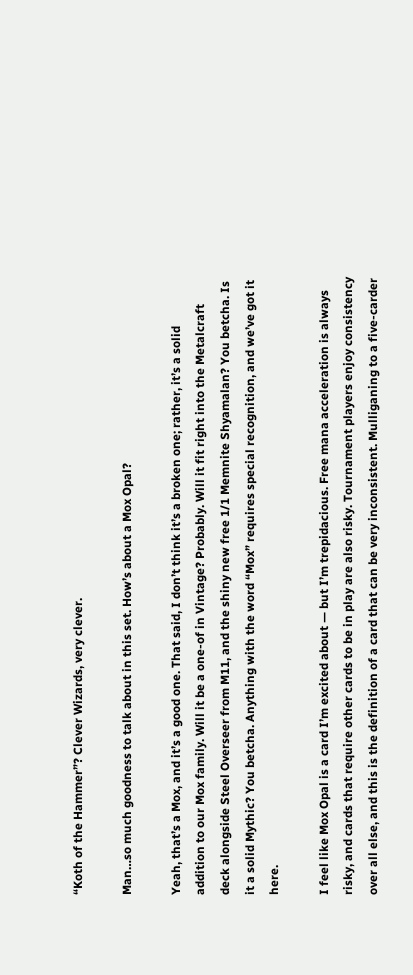“Koth of the Hammer”? Clever Wizards, very clever.

Man…so much goodness to talk about in this set. How’s about a Mox Opal?

Yeah, that’s a Mox, and it’s a good one. That said, I don’t think it’s a broken one; rather, it’s a solid addition to our Mox family. Will it be a one-of in Vintage? Probably. Will it fit right into the Metalcraft deck alongside Steel Overseer from M11, and the shiny new free 1/1 Memnite Shyamalan? You betcha. Is it a solid Mythic? You betcha. Anything with the word “Mox” requires special recognition, and we’ve got it here.

I feel like Mox Opal is a card I’m excited about — but I’m trepidacious. Free mana acceleration is always risky, and cards that require other cards to be in play are also risky. Tournament players enjoy consistency over all else, and this is the definition of a card that can be very inconsistent. Mulliganing to a five-carder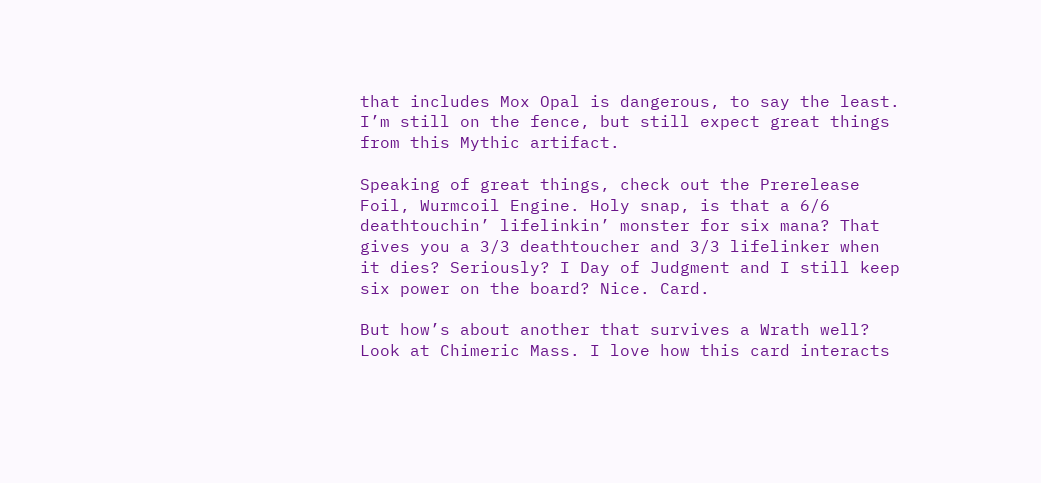that includes Mox Opal is dangerous, to say the least. I’m still on the fence, but still expect great things from this Mythic artifact.

Speaking of great things, check out the Prerelease Foil, Wurmcoil Engine. Holy snap, is that a 6/6 deathtouchin’ lifelinkin’ monster for six mana? That gives you a 3/3 deathtoucher and 3/3 lifelinker when it dies? Seriously? I Day of Judgment and I still keep six power on the board? Nice. Card.

But how’s about another that survives a Wrath well? Look at Chimeric Mass. I love how this card interacts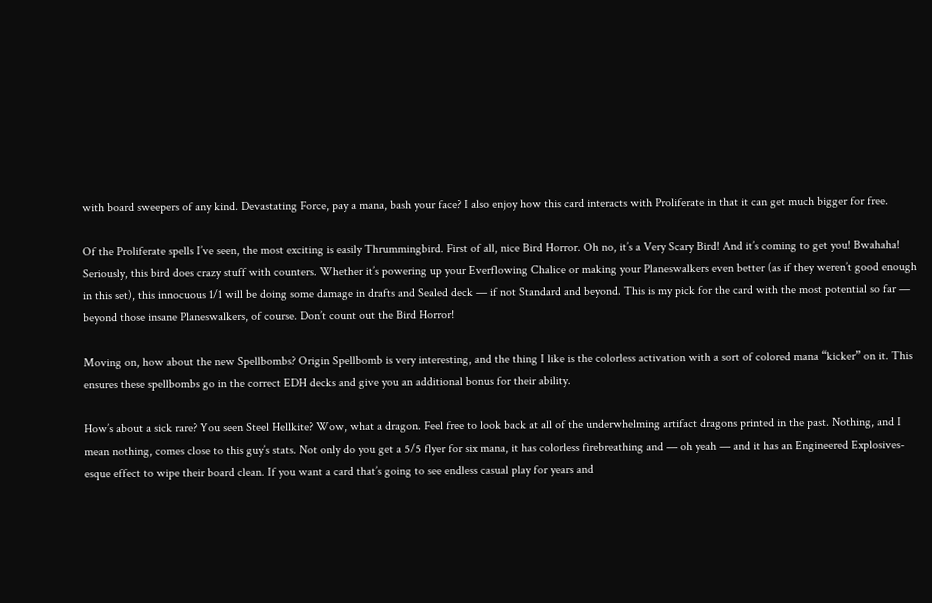with board sweepers of any kind. Devastating Force, pay a mana, bash your face? I also enjoy how this card interacts with Proliferate in that it can get much bigger for free.

Of the Proliferate spells I’ve seen, the most exciting is easily Thrummingbird. First of all, nice Bird Horror. Oh no, it’s a Very Scary Bird! And it’s coming to get you! Bwahaha! Seriously, this bird does crazy stuff with counters. Whether it’s powering up your Everflowing Chalice or making your Planeswalkers even better (as if they weren’t good enough in this set), this innocuous 1/1 will be doing some damage in drafts and Sealed deck — if not Standard and beyond. This is my pick for the card with the most potential so far — beyond those insane Planeswalkers, of course. Don’t count out the Bird Horror!

Moving on, how about the new Spellbombs? Origin Spellbomb is very interesting, and the thing I like is the colorless activation with a sort of colored mana “kicker” on it. This ensures these spellbombs go in the correct EDH decks and give you an additional bonus for their ability.

How’s about a sick rare? You seen Steel Hellkite? Wow, what a dragon. Feel free to look back at all of the underwhelming artifact dragons printed in the past. Nothing, and I mean nothing, comes close to this guy’s stats. Not only do you get a 5/5 flyer for six mana, it has colorless firebreathing and — oh yeah — and it has an Engineered Explosives-esque effect to wipe their board clean. If you want a card that’s going to see endless casual play for years and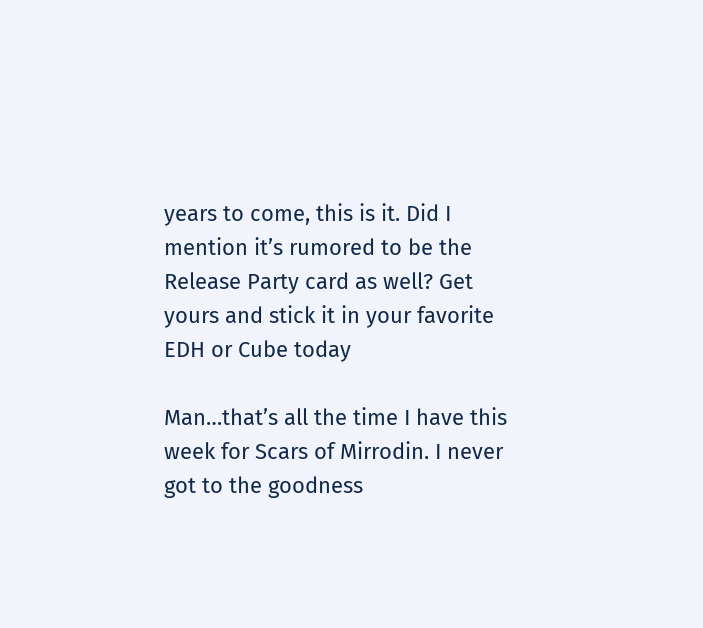years to come, this is it. Did I mention it’s rumored to be the Release Party card as well? Get yours and stick it in your favorite EDH or Cube today

Man…that’s all the time I have this week for Scars of Mirrodin. I never got to the goodness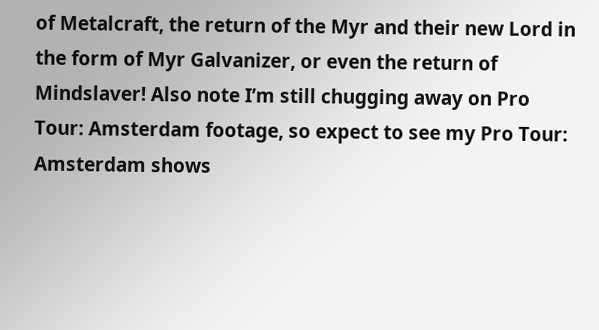of Metalcraft, the return of the Myr and their new Lord in the form of Myr Galvanizer, or even the return of Mindslaver! Also note I’m still chugging away on Pro Tour: Amsterdam footage, so expect to see my Pro Tour: Amsterdam shows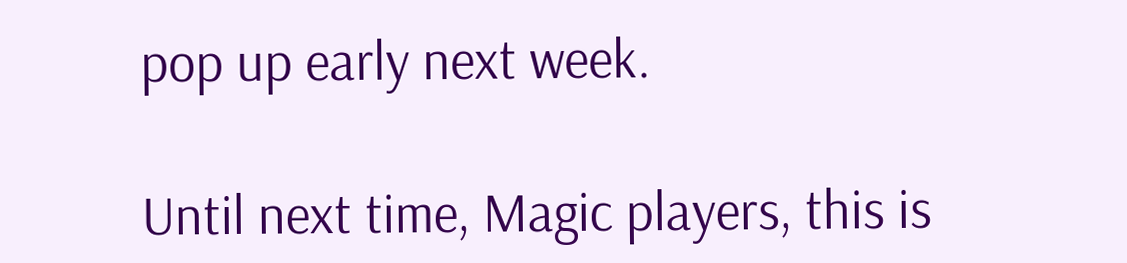pop up early next week.

Until next time, Magic players, this is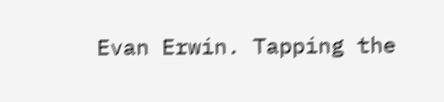Evan Erwin. Tapping the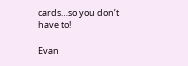cards…so you don’t have to!

Evan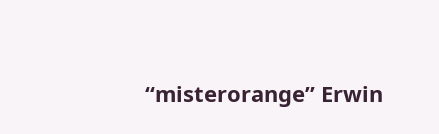“misterorange” Erwin